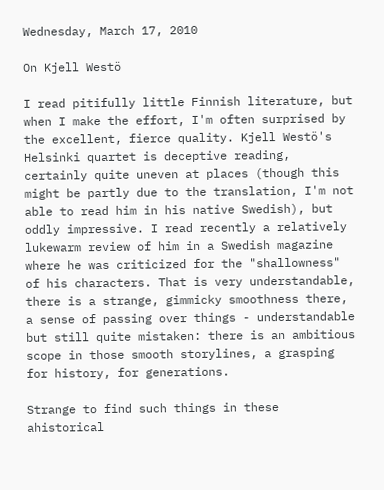Wednesday, March 17, 2010

On Kjell Westö

I read pitifully little Finnish literature, but when I make the effort, I'm often surprised by the excellent, fierce quality. Kjell Westö's Helsinki quartet is deceptive reading, certainly quite uneven at places (though this might be partly due to the translation, I'm not able to read him in his native Swedish), but oddly impressive. I read recently a relatively lukewarm review of him in a Swedish magazine where he was criticized for the "shallowness" of his characters. That is very understandable, there is a strange, gimmicky smoothness there, a sense of passing over things - understandable but still quite mistaken: there is an ambitious scope in those smooth storylines, a grasping for history, for generations.

Strange to find such things in these ahistorical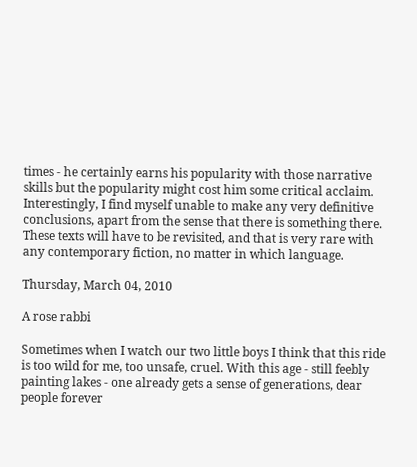times - he certainly earns his popularity with those narrative skills but the popularity might cost him some critical acclaim. Interestingly, I find myself unable to make any very definitive conclusions, apart from the sense that there is something there. These texts will have to be revisited, and that is very rare with any contemporary fiction, no matter in which language.

Thursday, March 04, 2010

A rose rabbi

Sometimes when I watch our two little boys I think that this ride is too wild for me, too unsafe, cruel. With this age - still feebly painting lakes - one already gets a sense of generations, dear people forever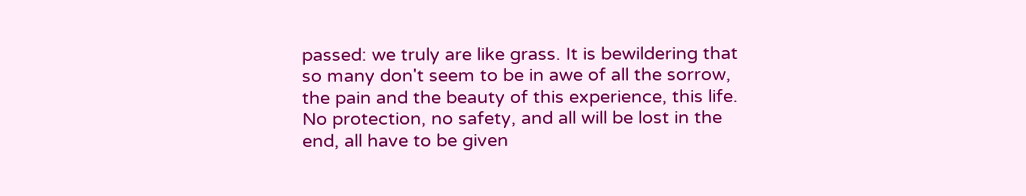passed: we truly are like grass. It is bewildering that so many don't seem to be in awe of all the sorrow, the pain and the beauty of this experience, this life. No protection, no safety, and all will be lost in the end, all have to be given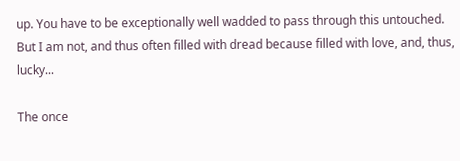up. You have to be exceptionally well wadded to pass through this untouched. But I am not, and thus often filled with dread because filled with love, and, thus, lucky...

The once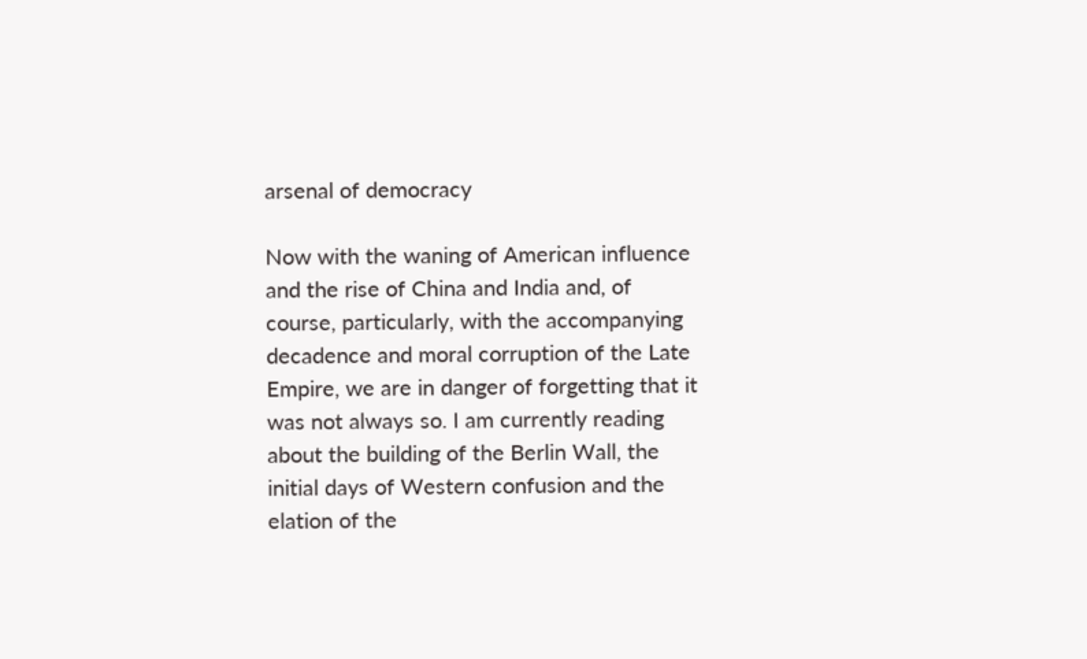arsenal of democracy

Now with the waning of American influence and the rise of China and India and, of course, particularly, with the accompanying decadence and moral corruption of the Late Empire, we are in danger of forgetting that it was not always so. I am currently reading about the building of the Berlin Wall, the initial days of Western confusion and the elation of the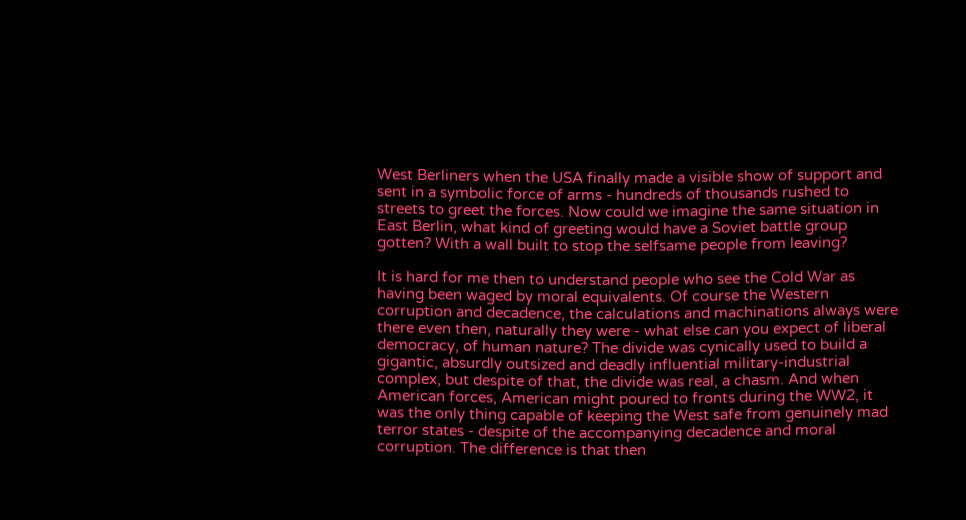West Berliners when the USA finally made a visible show of support and sent in a symbolic force of arms - hundreds of thousands rushed to streets to greet the forces. Now could we imagine the same situation in East Berlin, what kind of greeting would have a Soviet battle group gotten? With a wall built to stop the selfsame people from leaving?

It is hard for me then to understand people who see the Cold War as having been waged by moral equivalents. Of course the Western corruption and decadence, the calculations and machinations always were there even then, naturally they were - what else can you expect of liberal democracy, of human nature? The divide was cynically used to build a gigantic, absurdly outsized and deadly influential military-industrial complex, but despite of that, the divide was real, a chasm. And when American forces, American might poured to fronts during the WW2, it was the only thing capable of keeping the West safe from genuinely mad terror states - despite of the accompanying decadence and moral corruption. The difference is that then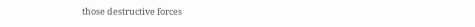those destructive forces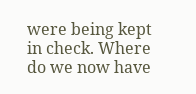were being kept in check. Where do we now have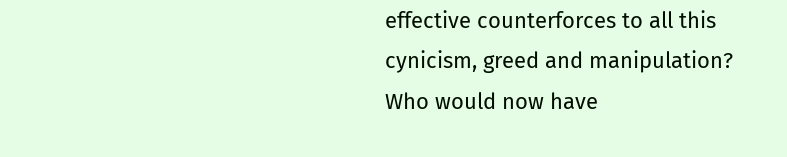effective counterforces to all this cynicism, greed and manipulation? Who would now have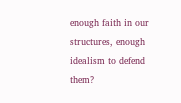enough faith in our structures, enough idealism to defend them?